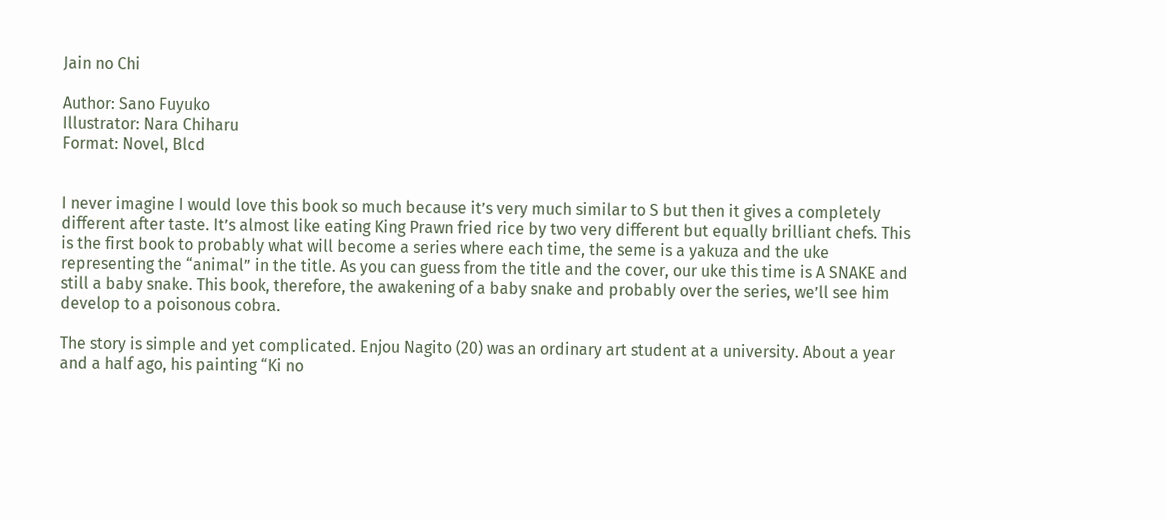Jain no Chi

Author: Sano Fuyuko
Illustrator: Nara Chiharu
Format: Novel, Blcd


I never imagine I would love this book so much because it’s very much similar to S but then it gives a completely different after taste. It’s almost like eating King Prawn fried rice by two very different but equally brilliant chefs. This is the first book to probably what will become a series where each time, the seme is a yakuza and the uke representing the “animal” in the title. As you can guess from the title and the cover, our uke this time is A SNAKE and still a baby snake. This book, therefore, the awakening of a baby snake and probably over the series, we’ll see him develop to a poisonous cobra.

The story is simple and yet complicated. Enjou Nagito (20) was an ordinary art student at a university. About a year and a half ago, his painting “Ki no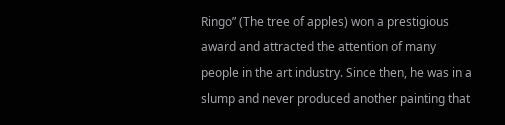Ringo” (The tree of apples) won a prestigious award and attracted the attention of many people in the art industry. Since then, he was in a slump and never produced another painting that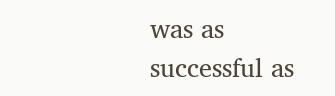was as successful as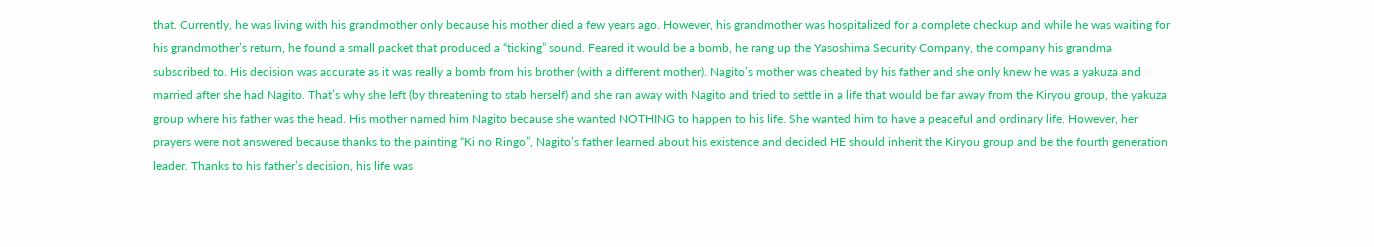that. Currently, he was living with his grandmother only because his mother died a few years ago. However, his grandmother was hospitalized for a complete checkup and while he was waiting for his grandmother’s return, he found a small packet that produced a “ticking” sound. Feared it would be a bomb, he rang up the Yasoshima Security Company, the company his grandma subscribed to. His decision was accurate as it was really a bomb from his brother (with a different mother). Nagito’s mother was cheated by his father and she only knew he was a yakuza and married after she had Nagito. That’s why she left (by threatening to stab herself) and she ran away with Nagito and tried to settle in a life that would be far away from the Kiryou group, the yakuza group where his father was the head. His mother named him Nagito because she wanted NOTHING to happen to his life. She wanted him to have a peaceful and ordinary life. However, her prayers were not answered because thanks to the painting “Ki no Ringo”, Nagito’s father learned about his existence and decided HE should inherit the Kiryou group and be the fourth generation leader. Thanks to his father’s decision, his life was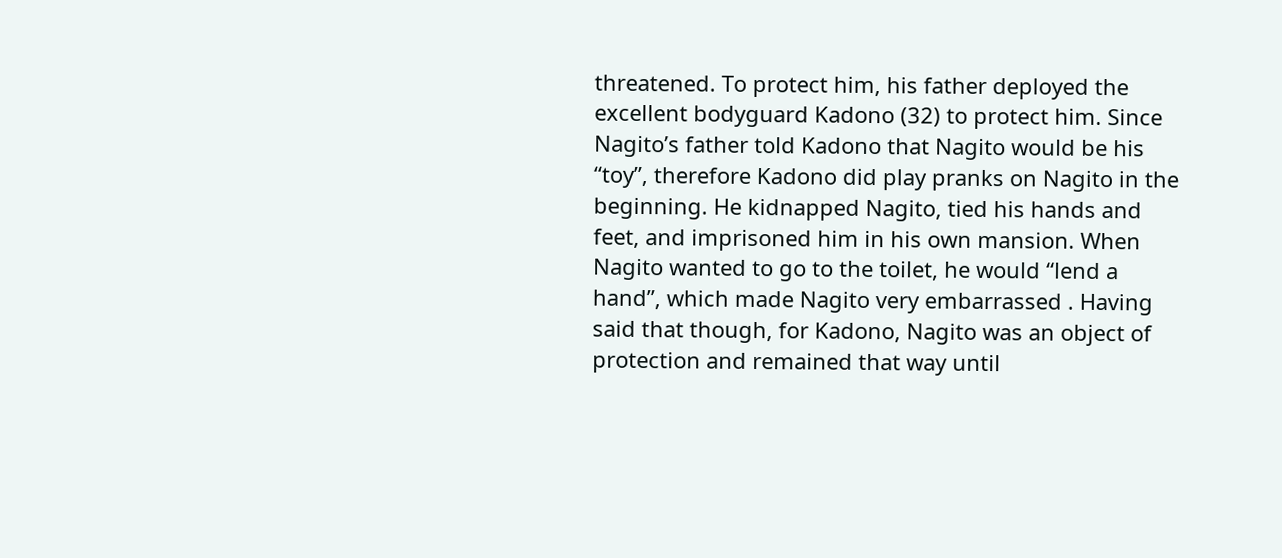threatened. To protect him, his father deployed the excellent bodyguard Kadono (32) to protect him. Since Nagito’s father told Kadono that Nagito would be his “toy”, therefore Kadono did play pranks on Nagito in the beginning. He kidnapped Nagito, tied his hands and feet, and imprisoned him in his own mansion. When Nagito wanted to go to the toilet, he would “lend a hand”, which made Nagito very embarrassed . Having said that though, for Kadono, Nagito was an object of protection and remained that way until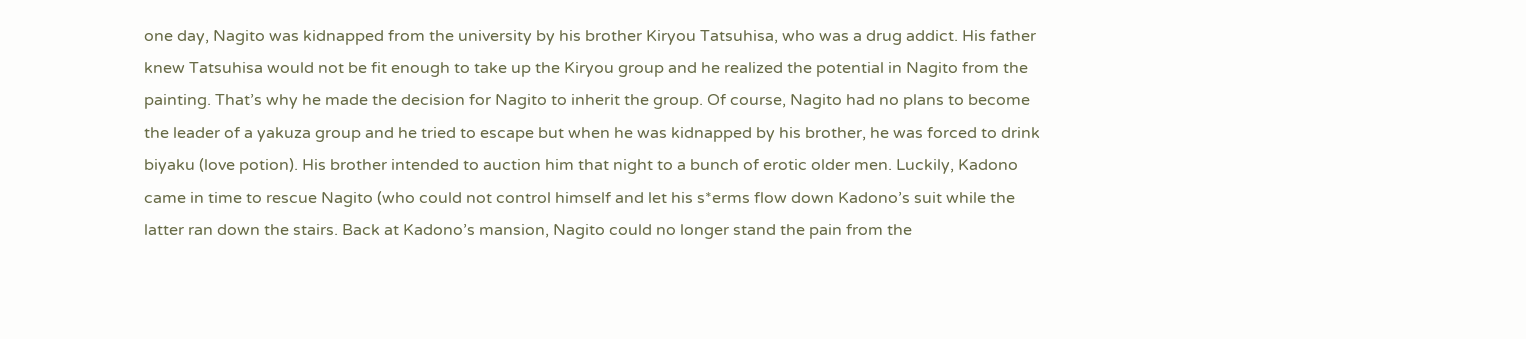one day, Nagito was kidnapped from the university by his brother Kiryou Tatsuhisa, who was a drug addict. His father knew Tatsuhisa would not be fit enough to take up the Kiryou group and he realized the potential in Nagito from the painting. That’s why he made the decision for Nagito to inherit the group. Of course, Nagito had no plans to become the leader of a yakuza group and he tried to escape but when he was kidnapped by his brother, he was forced to drink biyaku (love potion). His brother intended to auction him that night to a bunch of erotic older men. Luckily, Kadono came in time to rescue Nagito (who could not control himself and let his s*erms flow down Kadono’s suit while the latter ran down the stairs. Back at Kadono’s mansion, Nagito could no longer stand the pain from the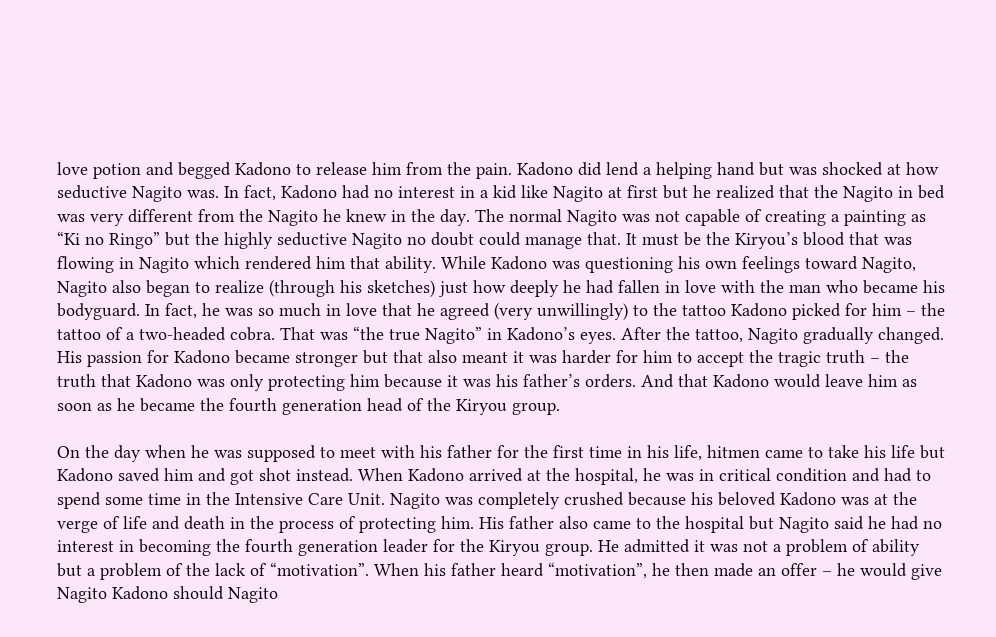love potion and begged Kadono to release him from the pain. Kadono did lend a helping hand but was shocked at how seductive Nagito was. In fact, Kadono had no interest in a kid like Nagito at first but he realized that the Nagito in bed was very different from the Nagito he knew in the day. The normal Nagito was not capable of creating a painting as “Ki no Ringo” but the highly seductive Nagito no doubt could manage that. It must be the Kiryou’s blood that was flowing in Nagito which rendered him that ability. While Kadono was questioning his own feelings toward Nagito, Nagito also began to realize (through his sketches) just how deeply he had fallen in love with the man who became his bodyguard. In fact, he was so much in love that he agreed (very unwillingly) to the tattoo Kadono picked for him – the tattoo of a two-headed cobra. That was “the true Nagito” in Kadono’s eyes. After the tattoo, Nagito gradually changed. His passion for Kadono became stronger but that also meant it was harder for him to accept the tragic truth – the truth that Kadono was only protecting him because it was his father’s orders. And that Kadono would leave him as soon as he became the fourth generation head of the Kiryou group.

On the day when he was supposed to meet with his father for the first time in his life, hitmen came to take his life but Kadono saved him and got shot instead. When Kadono arrived at the hospital, he was in critical condition and had to spend some time in the Intensive Care Unit. Nagito was completely crushed because his beloved Kadono was at the verge of life and death in the process of protecting him. His father also came to the hospital but Nagito said he had no interest in becoming the fourth generation leader for the Kiryou group. He admitted it was not a problem of ability but a problem of the lack of “motivation”. When his father heard “motivation”, he then made an offer – he would give Nagito Kadono should Nagito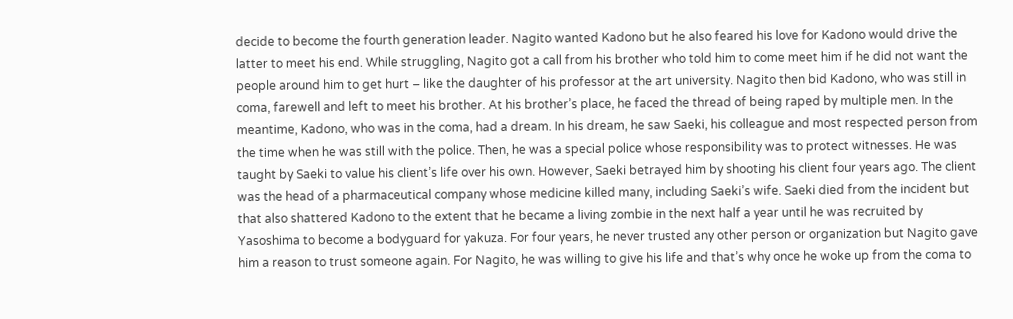decide to become the fourth generation leader. Nagito wanted Kadono but he also feared his love for Kadono would drive the latter to meet his end. While struggling, Nagito got a call from his brother who told him to come meet him if he did not want the people around him to get hurt – like the daughter of his professor at the art university. Nagito then bid Kadono, who was still in coma, farewell and left to meet his brother. At his brother’s place, he faced the thread of being raped by multiple men. In the meantime, Kadono, who was in the coma, had a dream. In his dream, he saw Saeki, his colleague and most respected person from the time when he was still with the police. Then, he was a special police whose responsibility was to protect witnesses. He was taught by Saeki to value his client’s life over his own. However, Saeki betrayed him by shooting his client four years ago. The client was the head of a pharmaceutical company whose medicine killed many, including Saeki’s wife. Saeki died from the incident but that also shattered Kadono to the extent that he became a living zombie in the next half a year until he was recruited by Yasoshima to become a bodyguard for yakuza. For four years, he never trusted any other person or organization but Nagito gave him a reason to trust someone again. For Nagito, he was willing to give his life and that’s why once he woke up from the coma to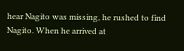hear Nagito was missing, he rushed to find Nagito. When he arrived at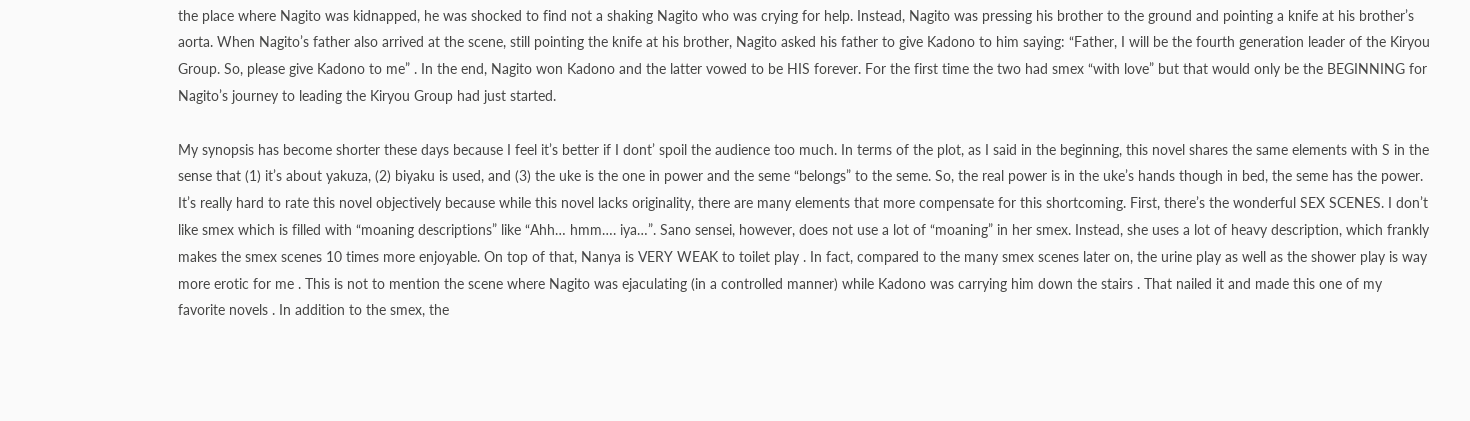the place where Nagito was kidnapped, he was shocked to find not a shaking Nagito who was crying for help. Instead, Nagito was pressing his brother to the ground and pointing a knife at his brother’s aorta. When Nagito’s father also arrived at the scene, still pointing the knife at his brother, Nagito asked his father to give Kadono to him saying: “Father, I will be the fourth generation leader of the Kiryou Group. So, please give Kadono to me” . In the end, Nagito won Kadono and the latter vowed to be HIS forever. For the first time the two had smex “with love” but that would only be the BEGINNING for Nagito’s journey to leading the Kiryou Group had just started.

My synopsis has become shorter these days because I feel it’s better if I dont’ spoil the audience too much. In terms of the plot, as I said in the beginning, this novel shares the same elements with S in the sense that (1) it’s about yakuza, (2) biyaku is used, and (3) the uke is the one in power and the seme “belongs” to the seme. So, the real power is in the uke’s hands though in bed, the seme has the power. It’s really hard to rate this novel objectively because while this novel lacks originality, there are many elements that more compensate for this shortcoming. First, there’s the wonderful SEX SCENES. I don’t like smex which is filled with “moaning descriptions” like “Ahh… hmm…. iya…”. Sano sensei, however, does not use a lot of “moaning” in her smex. Instead, she uses a lot of heavy description, which frankly makes the smex scenes 10 times more enjoyable. On top of that, Nanya is VERY WEAK to toilet play . In fact, compared to the many smex scenes later on, the urine play as well as the shower play is way more erotic for me . This is not to mention the scene where Nagito was ejaculating (in a controlled manner) while Kadono was carrying him down the stairs . That nailed it and made this one of my favorite novels . In addition to the smex, the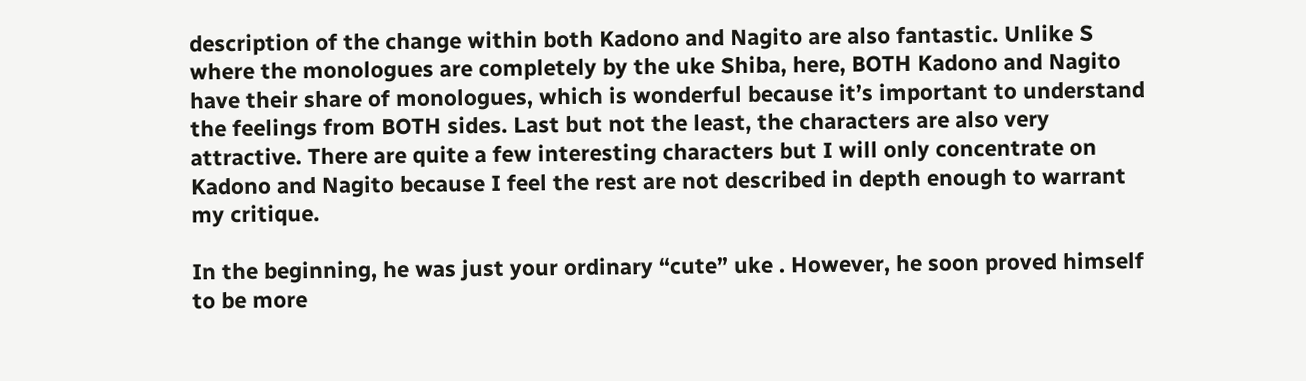description of the change within both Kadono and Nagito are also fantastic. Unlike S where the monologues are completely by the uke Shiba, here, BOTH Kadono and Nagito have their share of monologues, which is wonderful because it’s important to understand the feelings from BOTH sides. Last but not the least, the characters are also very attractive. There are quite a few interesting characters but I will only concentrate on Kadono and Nagito because I feel the rest are not described in depth enough to warrant my critique.

In the beginning, he was just your ordinary “cute” uke . However, he soon proved himself to be more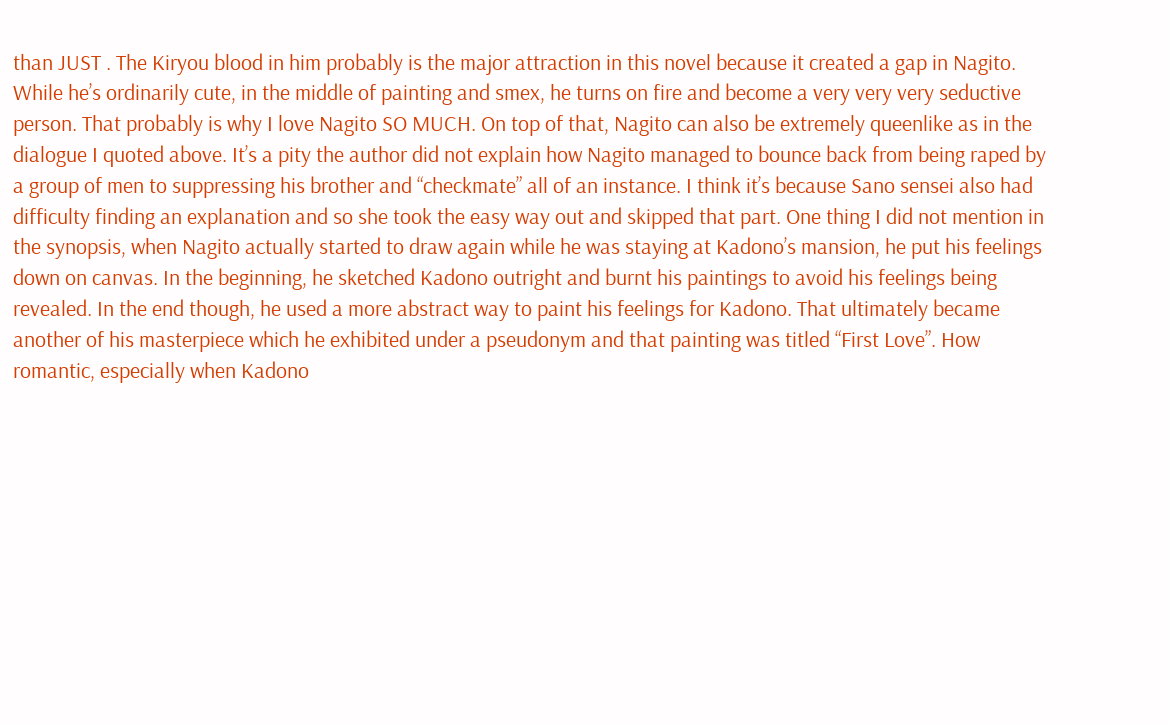than JUST . The Kiryou blood in him probably is the major attraction in this novel because it created a gap in Nagito. While he’s ordinarily cute, in the middle of painting and smex, he turns on fire and become a very very very seductive person. That probably is why I love Nagito SO MUCH. On top of that, Nagito can also be extremely queenlike as in the dialogue I quoted above. It’s a pity the author did not explain how Nagito managed to bounce back from being raped by a group of men to suppressing his brother and “checkmate” all of an instance. I think it’s because Sano sensei also had difficulty finding an explanation and so she took the easy way out and skipped that part. One thing I did not mention in the synopsis, when Nagito actually started to draw again while he was staying at Kadono’s mansion, he put his feelings down on canvas. In the beginning, he sketched Kadono outright and burnt his paintings to avoid his feelings being revealed. In the end though, he used a more abstract way to paint his feelings for Kadono. That ultimately became another of his masterpiece which he exhibited under a pseudonym and that painting was titled “First Love”. How romantic, especially when Kadono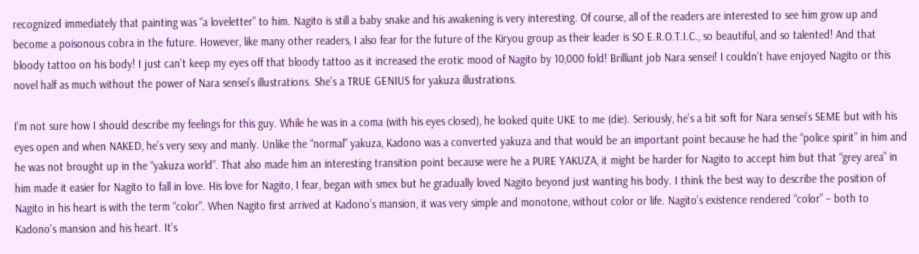recognized immediately that painting was “a loveletter” to him. Nagito is still a baby snake and his awakening is very interesting. Of course, all of the readers are interested to see him grow up and become a poisonous cobra in the future. However, like many other readers, I also fear for the future of the Kiryou group as their leader is SO E.R.O.T.I.C., so beautiful, and so talented! And that bloody tattoo on his body! I just can’t keep my eyes off that bloody tattoo as it increased the erotic mood of Nagito by 10,000 fold! Brilliant job Nara sensei! I couldn’t have enjoyed Nagito or this novel half as much without the power of Nara sensei’s illustrations. She’s a TRUE GENIUS for yakuza illustrations.

I’m not sure how I should describe my feelings for this guy. While he was in a coma (with his eyes closed), he looked quite UKE to me (die). Seriously, he’s a bit soft for Nara sensei’s SEME but with his eyes open and when NAKED, he’s very sexy and manly. Unlike the “normal” yakuza, Kadono was a converted yakuza and that would be an important point because he had the “police spirit” in him and he was not brought up in the “yakuza world”. That also made him an interesting transition point because were he a PURE YAKUZA, it might be harder for Nagito to accept him but that “grey area” in him made it easier for Nagito to fall in love. His love for Nagito, I fear, began with smex but he gradually loved Nagito beyond just wanting his body. I think the best way to describe the position of Nagito in his heart is with the term “color”. When Nagito first arrived at Kadono’s mansion, it was very simple and monotone, without color or life. Nagito’s existence rendered “color” – both to Kadono’s mansion and his heart. It’s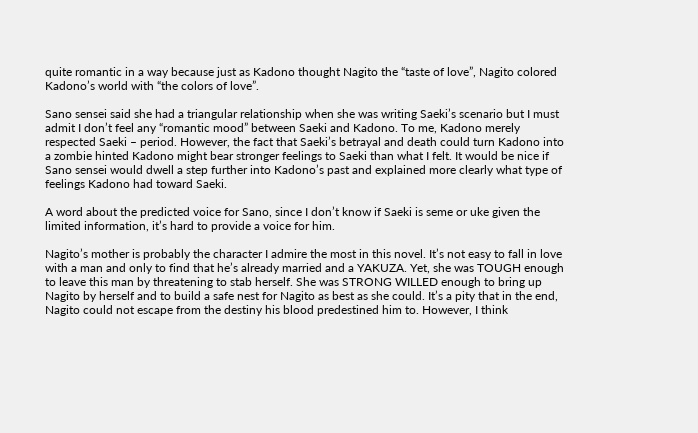quite romantic in a way because just as Kadono thought Nagito the “taste of love”, Nagito colored Kadono’s world with “the colors of love”.

Sano sensei said she had a triangular relationship when she was writing Saeki’s scenario but I must admit I don’t feel any “romantic mood” between Saeki and Kadono. To me, Kadono merely respected Saeki – period. However, the fact that Saeki’s betrayal and death could turn Kadono into a zombie hinted Kadono might bear stronger feelings to Saeki than what I felt. It would be nice if Sano sensei would dwell a step further into Kadono’s past and explained more clearly what type of feelings Kadono had toward Saeki.

A word about the predicted voice for Sano, since I don’t know if Saeki is seme or uke given the limited information, it’s hard to provide a voice for him.

Nagito’s mother is probably the character I admire the most in this novel. It’s not easy to fall in love with a man and only to find that he’s already married and a YAKUZA. Yet, she was TOUGH enough to leave this man by threatening to stab herself. She was STRONG WILLED enough to bring up Nagito by herself and to build a safe nest for Nagito as best as she could. It’s a pity that in the end, Nagito could not escape from the destiny his blood predestined him to. However, I think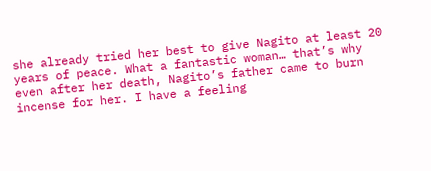she already tried her best to give Nagito at least 20 years of peace. What a fantastic woman… that’s why even after her death, Nagito’s father came to burn incense for her. I have a feeling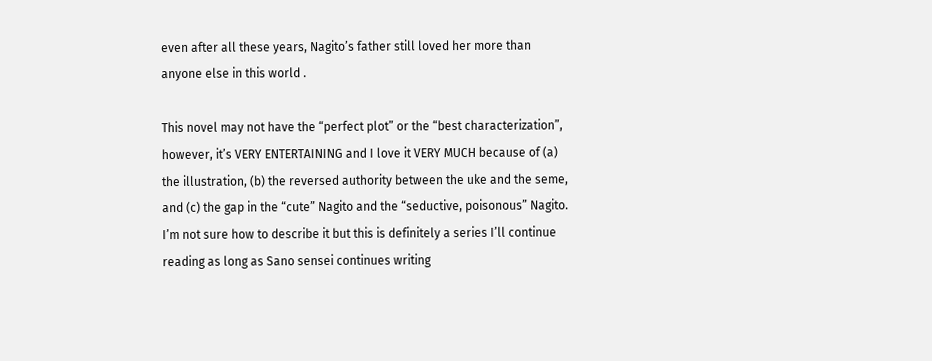even after all these years, Nagito’s father still loved her more than anyone else in this world .

This novel may not have the “perfect plot” or the “best characterization”, however, it’s VERY ENTERTAINING and I love it VERY MUCH because of (a) the illustration, (b) the reversed authority between the uke and the seme, and (c) the gap in the “cute” Nagito and the “seductive, poisonous” Nagito. I’m not sure how to describe it but this is definitely a series I’ll continue reading as long as Sano sensei continues writing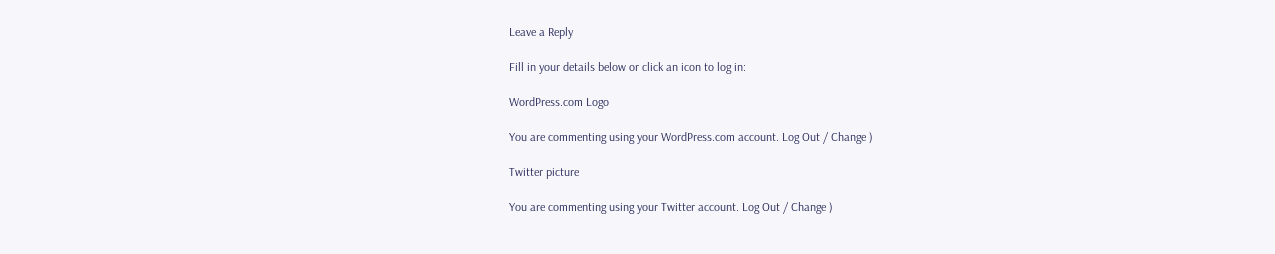Leave a Reply

Fill in your details below or click an icon to log in:

WordPress.com Logo

You are commenting using your WordPress.com account. Log Out / Change )

Twitter picture

You are commenting using your Twitter account. Log Out / Change )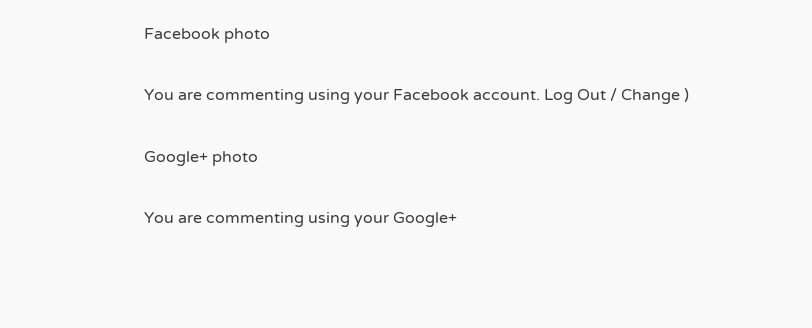Facebook photo

You are commenting using your Facebook account. Log Out / Change )

Google+ photo

You are commenting using your Google+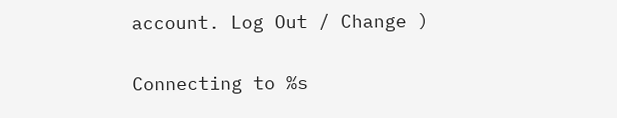account. Log Out / Change )

Connecting to %s